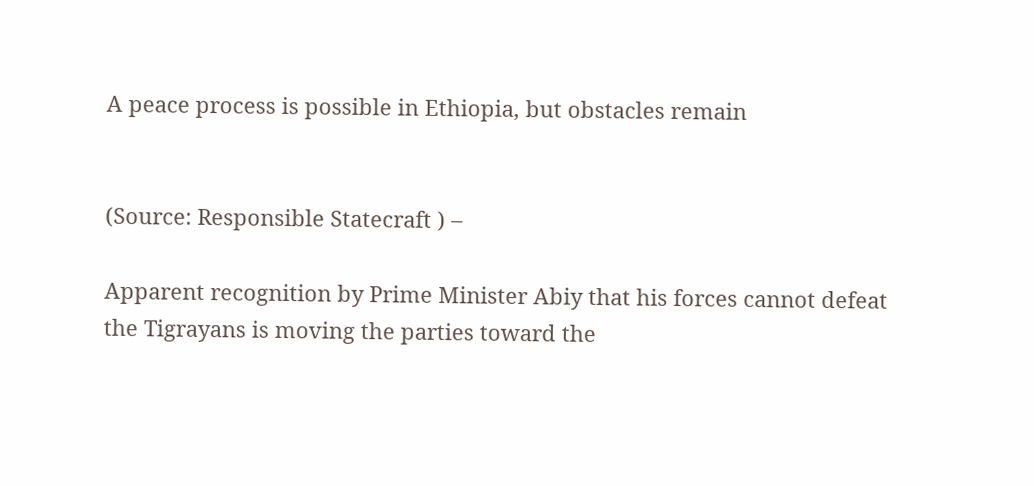A peace process is possible in Ethiopia, but obstacles remain


(Source: Responsible Statecraft ) –

Apparent recognition by Prime Minister Abiy that his forces cannot defeat the Tigrayans is moving the parties toward the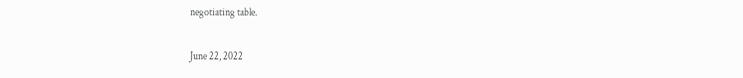negotiating table.

June 22, 2022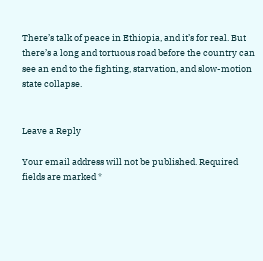There’s talk of peace in Ethiopia, and it’s for real. But there’s a long and tortuous road before the country can see an end to the fighting, starvation, and slow-motion state collapse.


Leave a Reply

Your email address will not be published. Required fields are marked *